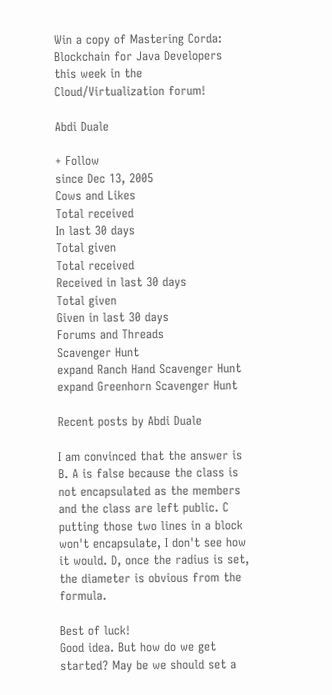Win a copy of Mastering Corda: Blockchain for Java Developers this week in the Cloud/Virtualization forum!

Abdi Duale

+ Follow
since Dec 13, 2005
Cows and Likes
Total received
In last 30 days
Total given
Total received
Received in last 30 days
Total given
Given in last 30 days
Forums and Threads
Scavenger Hunt
expand Ranch Hand Scavenger Hunt
expand Greenhorn Scavenger Hunt

Recent posts by Abdi Duale

I am convinced that the answer is B. A is false because the class is not encapsulated as the members and the class are left public. C putting those two lines in a block won't encapsulate, I don't see how it would. D, once the radius is set, the diameter is obvious from the formula.

Best of luck!
Good idea. But how do we get started? May be we should set a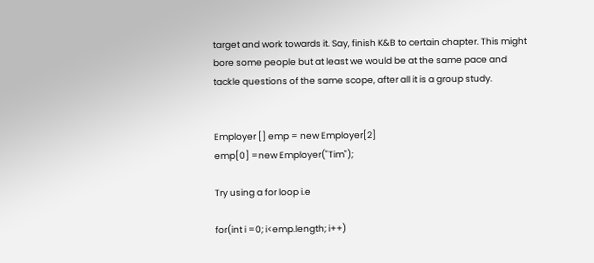target and work towards it. Say, finish K&B to certain chapter. This might bore some people but at least we would be at the same pace and tackle questions of the same scope, after all it is a group study.


Employer [] emp = new Employer[2]
emp[0] =new Employer("Tim");

Try using a for loop i.e

for(int i =0; i<emp.length; i++)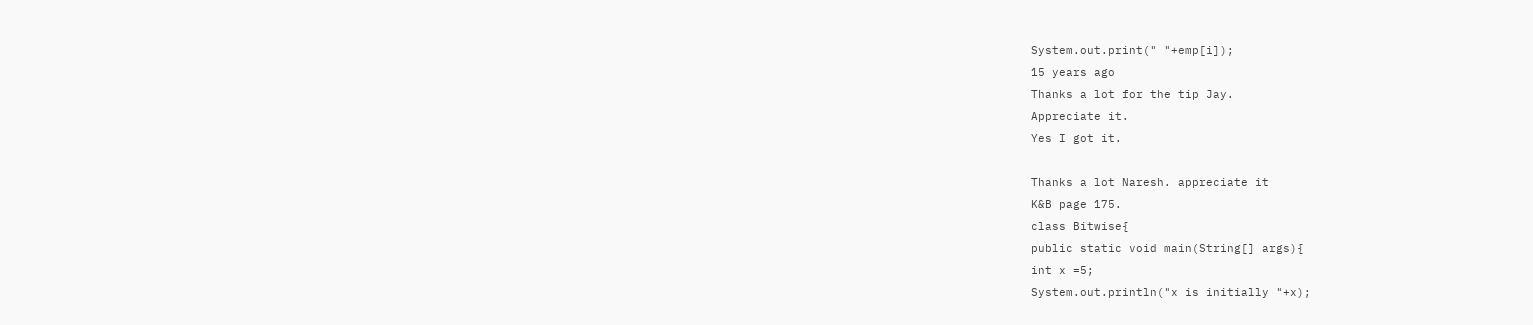System.out.print(" "+emp[i]);
15 years ago
Thanks a lot for the tip Jay.
Appreciate it.
Yes I got it.

Thanks a lot Naresh. appreciate it
K&B page 175.
class Bitwise{
public static void main(String[] args){
int x =5;
System.out.println("x is initially "+x);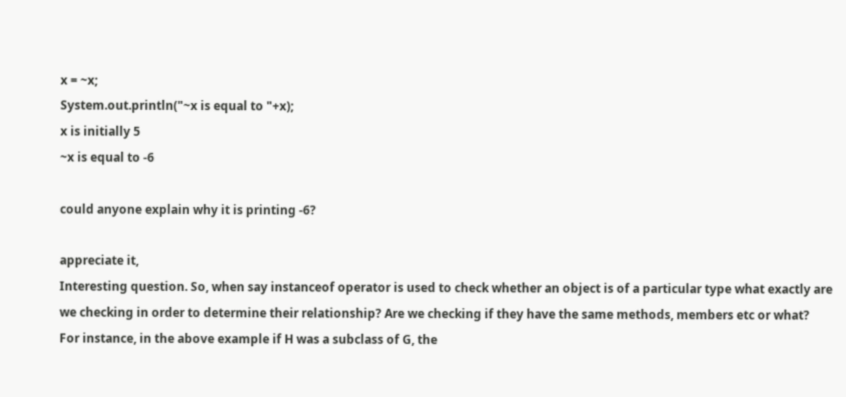x = ~x;
System.out.println("~x is equal to "+x);
x is initially 5
~x is equal to -6

could anyone explain why it is printing -6?

appreciate it,
Interesting question. So, when say instanceof operator is used to check whether an object is of a particular type what exactly are we checking in order to determine their relationship? Are we checking if they have the same methods, members etc or what?
For instance, in the above example if H was a subclass of G, the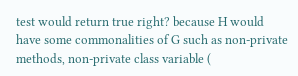test would return true right? because H would have some commonalities of G such as non-private methods, non-private class variable (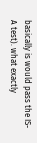basically is would pass the IS-A test). what exactly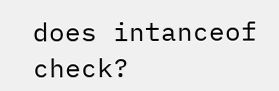does intanceof check?